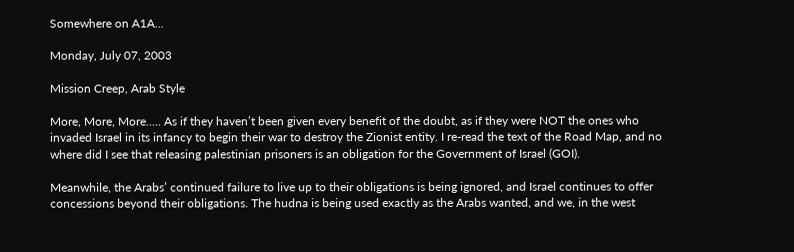Somewhere on A1A...

Monday, July 07, 2003

Mission Creep, Arab Style

More, More, More..... As if they haven’t been given every benefit of the doubt, as if they were NOT the ones who invaded Israel in its infancy to begin their war to destroy the Zionist entity. I re-read the text of the Road Map, and no where did I see that releasing palestinian prisoners is an obligation for the Government of Israel (GOI).

Meanwhile, the Arabs’ continued failure to live up to their obligations is being ignored, and Israel continues to offer concessions beyond their obligations. The hudna is being used exactly as the Arabs wanted, and we, in the west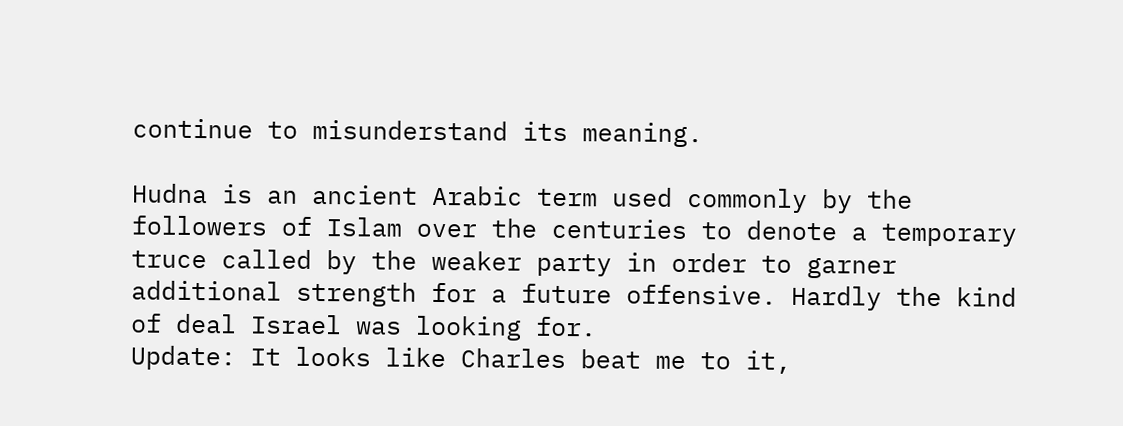continue to misunderstand its meaning.

Hudna is an ancient Arabic term used commonly by the followers of Islam over the centuries to denote a temporary truce called by the weaker party in order to garner additional strength for a future offensive. Hardly the kind of deal Israel was looking for.
Update: It looks like Charles beat me to it,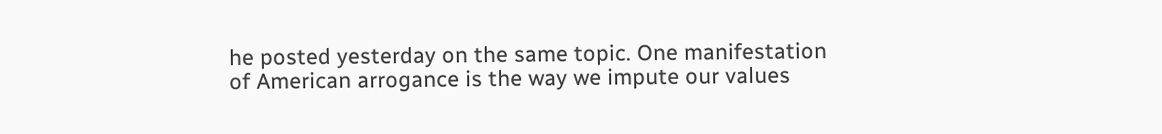he posted yesterday on the same topic. One manifestation of American arrogance is the way we impute our values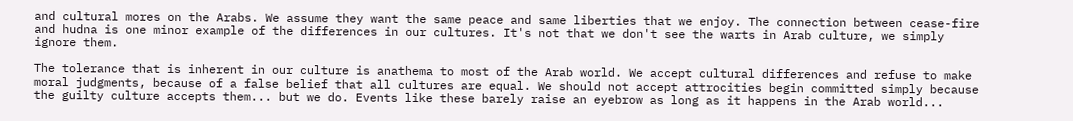and cultural mores on the Arabs. We assume they want the same peace and same liberties that we enjoy. The connection between cease-fire and hudna is one minor example of the differences in our cultures. It's not that we don't see the warts in Arab culture, we simply ignore them.

The tolerance that is inherent in our culture is anathema to most of the Arab world. We accept cultural differences and refuse to make moral judgments, because of a false belief that all cultures are equal. We should not accept attrocities begin committed simply because the guilty culture accepts them... but we do. Events like these barely raise an eyebrow as long as it happens in the Arab world...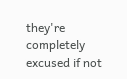they're completely excused if not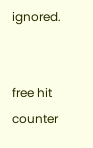ignored.


free hit counter